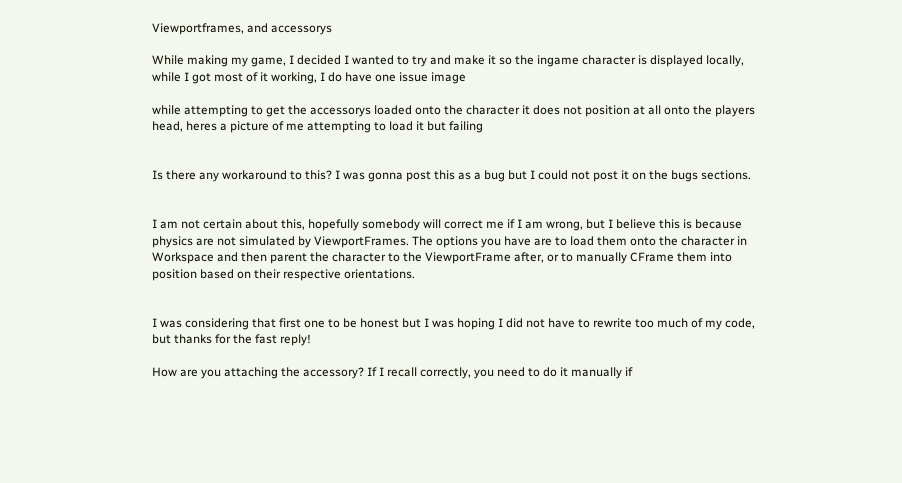Viewportframes, and accessorys

While making my game, I decided I wanted to try and make it so the ingame character is displayed locally, while I got most of it working, I do have one issue image

while attempting to get the accessorys loaded onto the character it does not position at all onto the players head, heres a picture of me attempting to load it but failing


Is there any workaround to this? I was gonna post this as a bug but I could not post it on the bugs sections.


I am not certain about this, hopefully somebody will correct me if I am wrong, but I believe this is because physics are not simulated by ViewportFrames. The options you have are to load them onto the character in Workspace and then parent the character to the ViewportFrame after, or to manually CFrame them into position based on their respective orientations.


I was considering that first one to be honest but I was hoping I did not have to rewrite too much of my code, but thanks for the fast reply!

How are you attaching the accessory? If I recall correctly, you need to do it manually if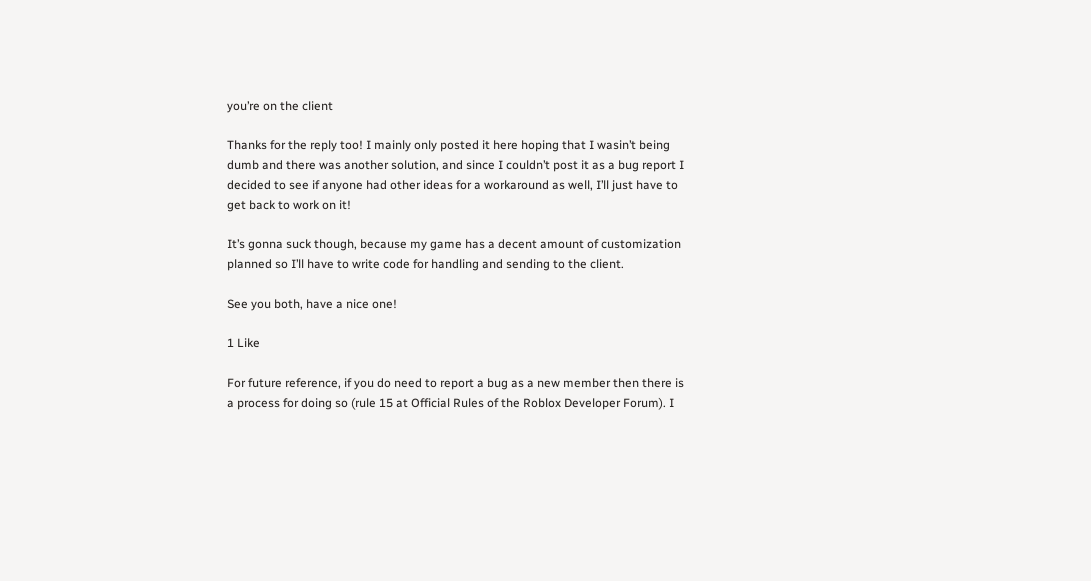you’re on the client

Thanks for the reply too! I mainly only posted it here hoping that I wasin’t being dumb and there was another solution, and since I couldn’t post it as a bug report I decided to see if anyone had other ideas for a workaround as well, I’ll just have to get back to work on it!

It’s gonna suck though, because my game has a decent amount of customization planned so I’ll have to write code for handling and sending to the client.

See you both, have a nice one!

1 Like

For future reference, if you do need to report a bug as a new member then there is a process for doing so (rule 15 at Official Rules of the Roblox Developer Forum). I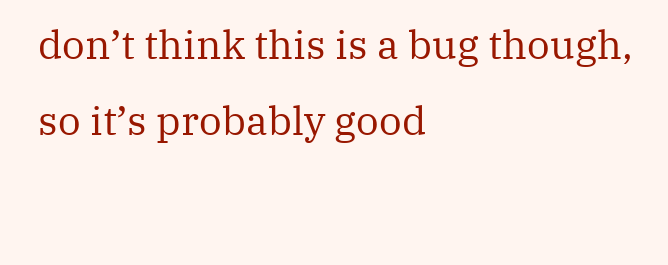don’t think this is a bug though, so it’s probably good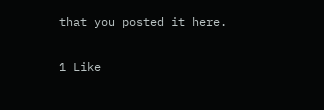that you posted it here.

1 Like